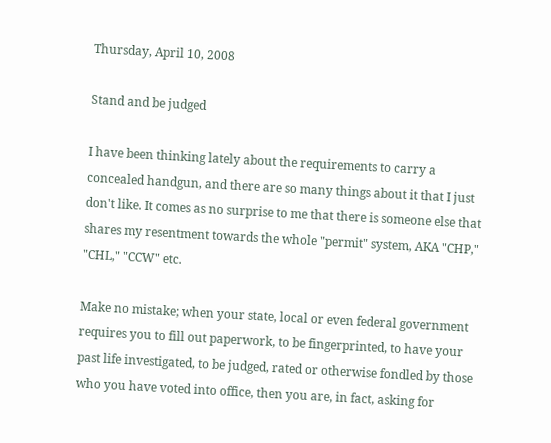Thursday, April 10, 2008

Stand and be judged

I have been thinking lately about the requirements to carry a concealed handgun, and there are so many things about it that I just don't like. It comes as no surprise to me that there is someone else that shares my resentment towards the whole "permit" system, AKA "CHP," "CHL," "CCW" etc.

Make no mistake; when your state, local or even federal government requires you to fill out paperwork, to be fingerprinted, to have your past life investigated, to be judged, rated or otherwise fondled by those who you have voted into office, then you are, in fact, asking for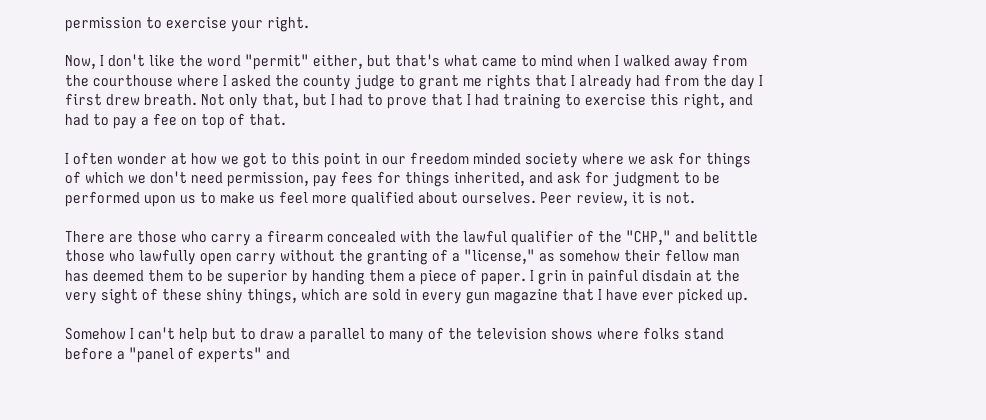permission to exercise your right.

Now, I don't like the word "permit" either, but that's what came to mind when I walked away from the courthouse where I asked the county judge to grant me rights that I already had from the day I first drew breath. Not only that, but I had to prove that I had training to exercise this right, and had to pay a fee on top of that.

I often wonder at how we got to this point in our freedom minded society where we ask for things of which we don't need permission, pay fees for things inherited, and ask for judgment to be performed upon us to make us feel more qualified about ourselves. Peer review, it is not.

There are those who carry a firearm concealed with the lawful qualifier of the "CHP," and belittle those who lawfully open carry without the granting of a "license," as somehow their fellow man has deemed them to be superior by handing them a piece of paper. I grin in painful disdain at the very sight of these shiny things, which are sold in every gun magazine that I have ever picked up.

Somehow I can't help but to draw a parallel to many of the television shows where folks stand before a "panel of experts" and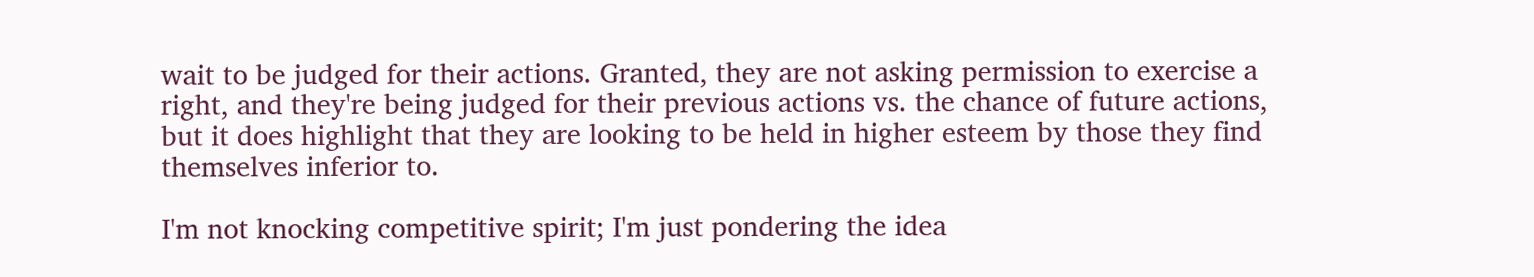wait to be judged for their actions. Granted, they are not asking permission to exercise a right, and they're being judged for their previous actions vs. the chance of future actions, but it does highlight that they are looking to be held in higher esteem by those they find themselves inferior to.

I'm not knocking competitive spirit; I'm just pondering the idea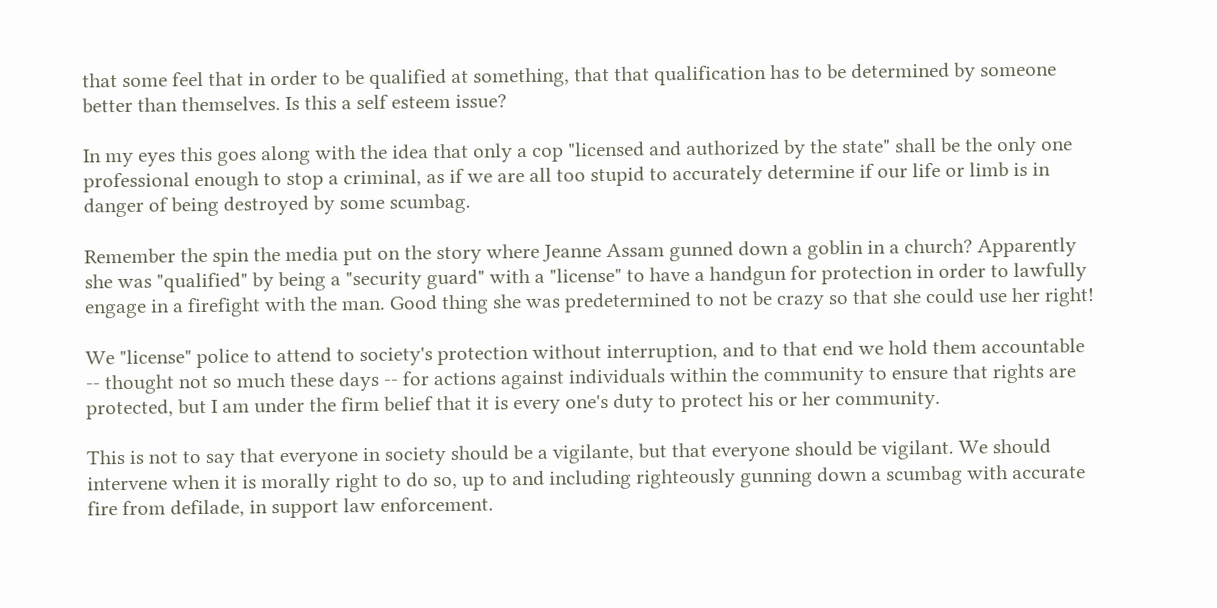that some feel that in order to be qualified at something, that that qualification has to be determined by someone better than themselves. Is this a self esteem issue?

In my eyes this goes along with the idea that only a cop "licensed and authorized by the state" shall be the only one professional enough to stop a criminal, as if we are all too stupid to accurately determine if our life or limb is in danger of being destroyed by some scumbag.

Remember the spin the media put on the story where Jeanne Assam gunned down a goblin in a church? Apparently she was "qualified" by being a "security guard" with a "license" to have a handgun for protection in order to lawfully engage in a firefight with the man. Good thing she was predetermined to not be crazy so that she could use her right!

We "license" police to attend to society's protection without interruption, and to that end we hold them accountable -- thought not so much these days -- for actions against individuals within the community to ensure that rights are protected, but I am under the firm belief that it is every one's duty to protect his or her community.

This is not to say that everyone in society should be a vigilante, but that everyone should be vigilant. We should intervene when it is morally right to do so, up to and including righteously gunning down a scumbag with accurate fire from defilade, in support law enforcement.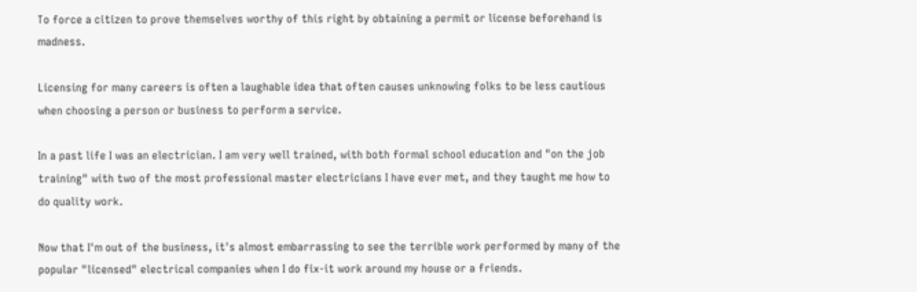To force a citizen to prove themselves worthy of this right by obtaining a permit or license beforehand is madness.

Licensing for many careers is often a laughable idea that often causes unknowing folks to be less cautious when choosing a person or business to perform a service.

In a past life I was an electrician. I am very well trained, with both formal school education and "on the job training" with two of the most professional master electricians I have ever met, and they taught me how to do quality work.

Now that I'm out of the business, it's almost embarrassing to see the terrible work performed by many of the popular "licensed" electrical companies when I do fix-it work around my house or a friends.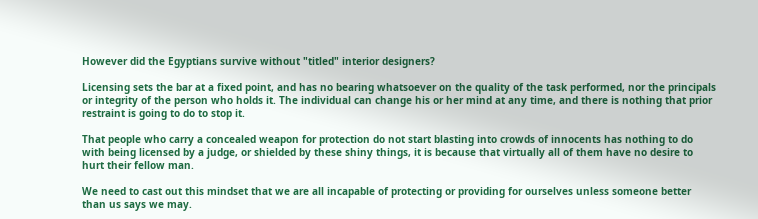However did the Egyptians survive without "titled" interior designers?

Licensing sets the bar at a fixed point, and has no bearing whatsoever on the quality of the task performed, nor the principals or integrity of the person who holds it. The individual can change his or her mind at any time, and there is nothing that prior restraint is going to do to stop it.

That people who carry a concealed weapon for protection do not start blasting into crowds of innocents has nothing to do with being licensed by a judge, or shielded by these shiny things, it is because that virtually all of them have no desire to hurt their fellow man.

We need to cast out this mindset that we are all incapable of protecting or providing for ourselves unless someone better than us says we may.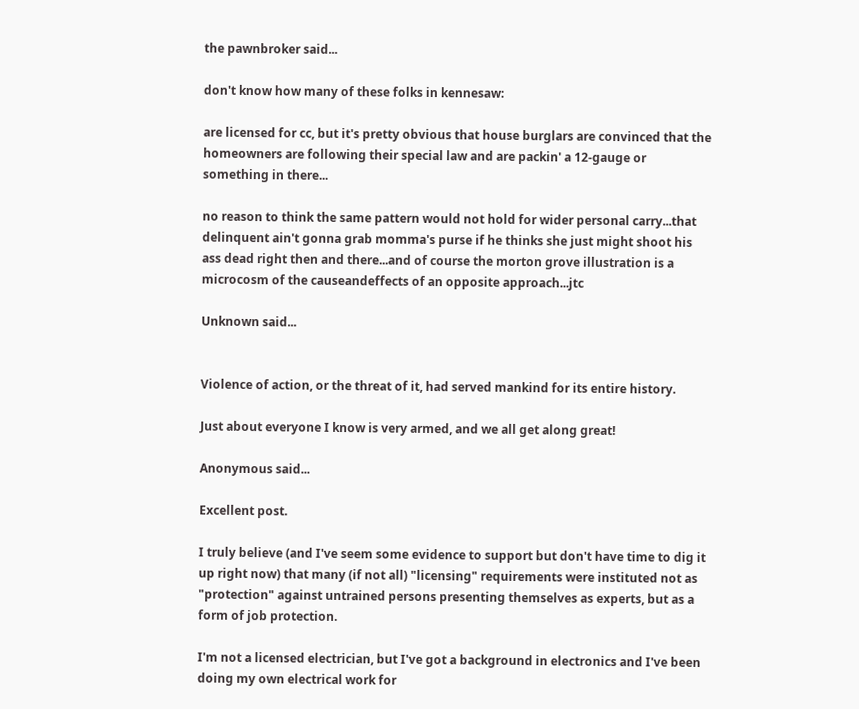the pawnbroker said...

don't know how many of these folks in kennesaw:

are licensed for cc, but it's pretty obvious that house burglars are convinced that the homeowners are following their special law and are packin' a 12-gauge or something in there...

no reason to think the same pattern would not hold for wider personal carry...that delinquent ain't gonna grab momma's purse if he thinks she just might shoot his ass dead right then and there...and of course the morton grove illustration is a microcosm of the causeandeffects of an opposite approach...jtc

Unknown said...


Violence of action, or the threat of it, had served mankind for its entire history.

Just about everyone I know is very armed, and we all get along great!

Anonymous said...

Excellent post.

I truly believe (and I've seem some evidence to support but don't have time to dig it up right now) that many (if not all) "licensing" requirements were instituted not as "protection" against untrained persons presenting themselves as experts, but as a form of job protection.

I'm not a licensed electrician, but I've got a background in electronics and I've been doing my own electrical work for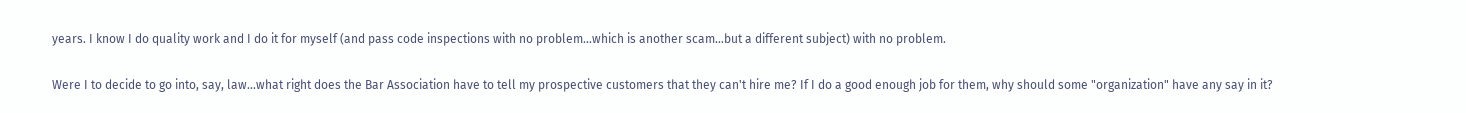years. I know I do quality work and I do it for myself (and pass code inspections with no problem...which is another scam...but a different subject) with no problem.

Were I to decide to go into, say, law...what right does the Bar Association have to tell my prospective customers that they can't hire me? If I do a good enough job for them, why should some "organization" have any say in it?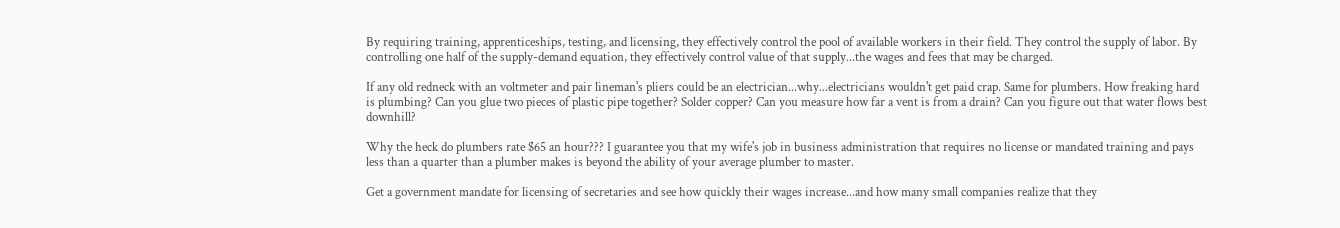By requiring training, apprenticeships, testing, and licensing, they effectively control the pool of available workers in their field. They control the supply of labor. By controlling one half of the supply-demand equation, they effectively control value of that supply...the wages and fees that may be charged.

If any old redneck with an voltmeter and pair lineman's pliers could be an electrician...why...electricians wouldn't get paid crap. Same for plumbers. How freaking hard is plumbing? Can you glue two pieces of plastic pipe together? Solder copper? Can you measure how far a vent is from a drain? Can you figure out that water flows best downhill?

Why the heck do plumbers rate $65 an hour??? I guarantee you that my wife's job in business administration that requires no license or mandated training and pays less than a quarter than a plumber makes is beyond the ability of your average plumber to master.

Get a government mandate for licensing of secretaries and see how quickly their wages increase...and how many small companies realize that they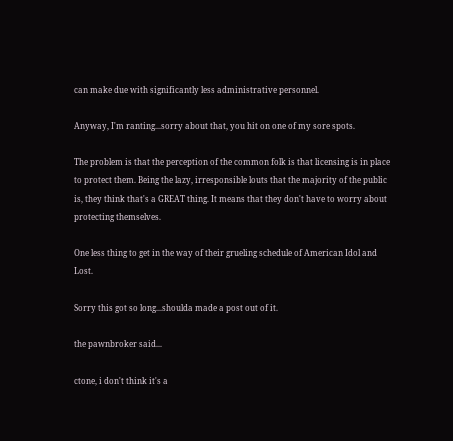can make due with significantly less administrative personnel.

Anyway, I'm ranting...sorry about that, you hit on one of my sore spots.

The problem is that the perception of the common folk is that licensing is in place to protect them. Being the lazy, irresponsible louts that the majority of the public is, they think that's a GREAT thing. It means that they don't have to worry about protecting themselves.

One less thing to get in the way of their grueling schedule of American Idol and Lost.

Sorry this got so long...shoulda made a post out of it.

the pawnbroker said...

ctone, i don't think it's a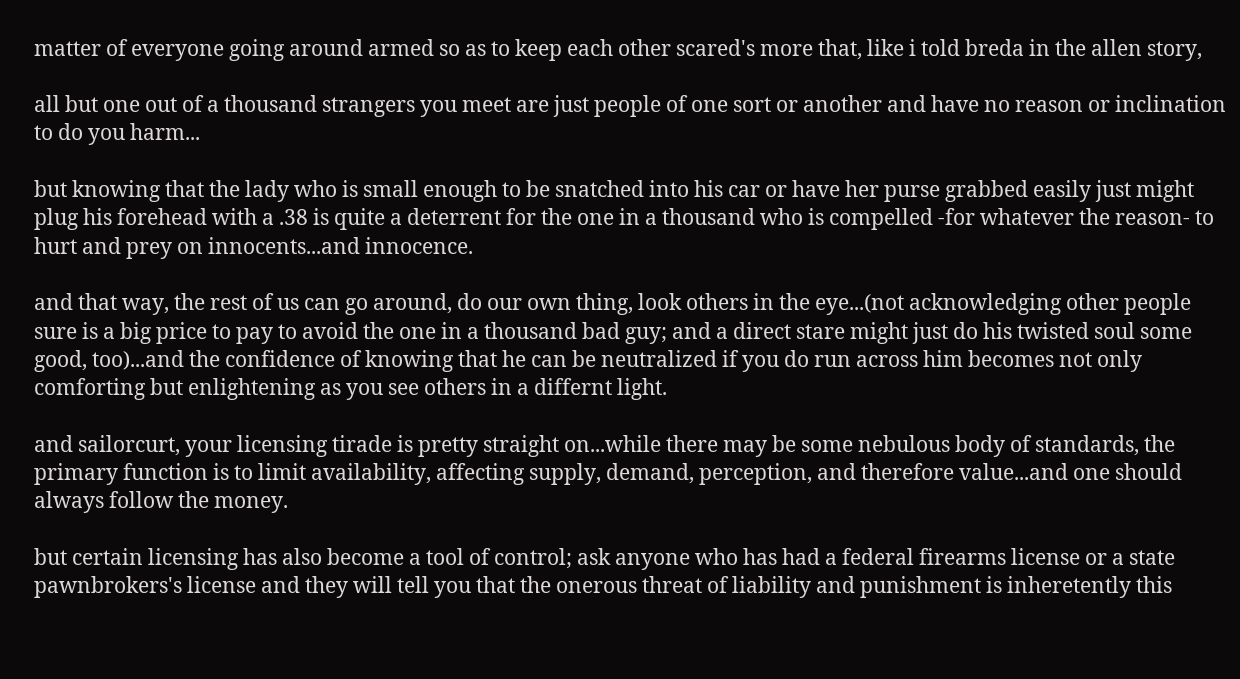matter of everyone going around armed so as to keep each other scared's more that, like i told breda in the allen story,

all but one out of a thousand strangers you meet are just people of one sort or another and have no reason or inclination to do you harm...

but knowing that the lady who is small enough to be snatched into his car or have her purse grabbed easily just might plug his forehead with a .38 is quite a deterrent for the one in a thousand who is compelled -for whatever the reason- to hurt and prey on innocents...and innocence.

and that way, the rest of us can go around, do our own thing, look others in the eye...(not acknowledging other people sure is a big price to pay to avoid the one in a thousand bad guy; and a direct stare might just do his twisted soul some good, too)...and the confidence of knowing that he can be neutralized if you do run across him becomes not only comforting but enlightening as you see others in a differnt light.

and sailorcurt, your licensing tirade is pretty straight on...while there may be some nebulous body of standards, the primary function is to limit availability, affecting supply, demand, perception, and therefore value...and one should always follow the money.

but certain licensing has also become a tool of control; ask anyone who has had a federal firearms license or a state pawnbrokers's license and they will tell you that the onerous threat of liability and punishment is inheretently this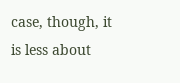case, though, it is less about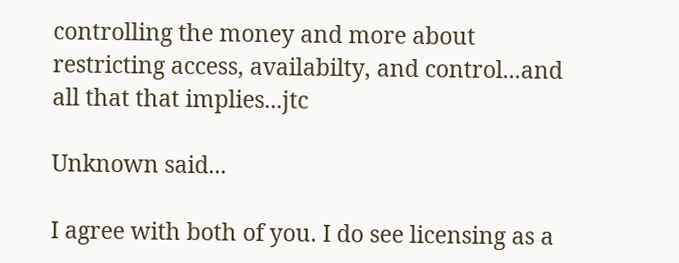controlling the money and more about restricting access, availabilty, and control...and all that that implies...jtc

Unknown said...

I agree with both of you. I do see licensing as a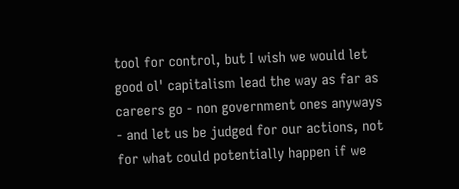tool for control, but I wish we would let good ol' capitalism lead the way as far as careers go - non government ones anyways - and let us be judged for our actions, not for what could potentially happen if we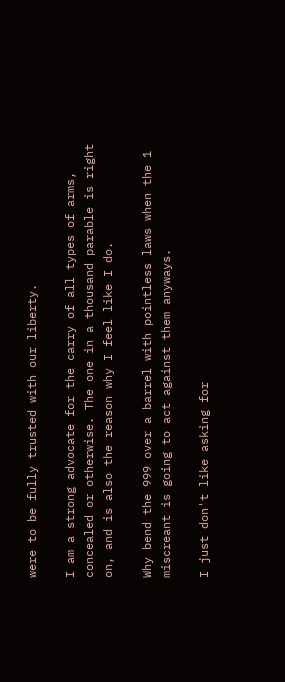were to be fully trusted with our liberty.

I am a strong advocate for the carry of all types of arms, concealed or otherwise. The one in a thousand parable is right on, and is also the reason why I feel like I do.

Why bend the 999 over a barrel with pointless laws when the 1 miscreant is going to act against them anyways.

I just don't like asking for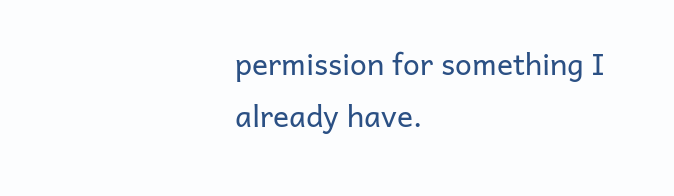permission for something I already have.